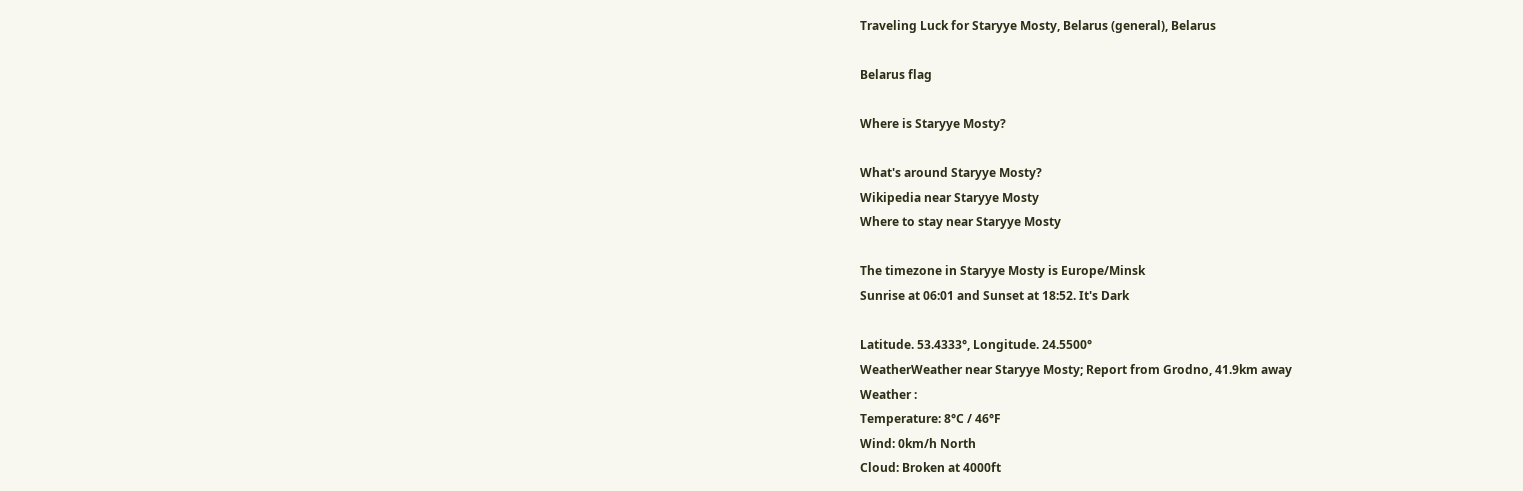Traveling Luck for Staryye Mosty, Belarus (general), Belarus

Belarus flag

Where is Staryye Mosty?

What's around Staryye Mosty?
Wikipedia near Staryye Mosty
Where to stay near Staryye Mosty

The timezone in Staryye Mosty is Europe/Minsk
Sunrise at 06:01 and Sunset at 18:52. It's Dark

Latitude. 53.4333°, Longitude. 24.5500°
WeatherWeather near Staryye Mosty; Report from Grodno, 41.9km away
Weather :
Temperature: 8°C / 46°F
Wind: 0km/h North
Cloud: Broken at 4000ft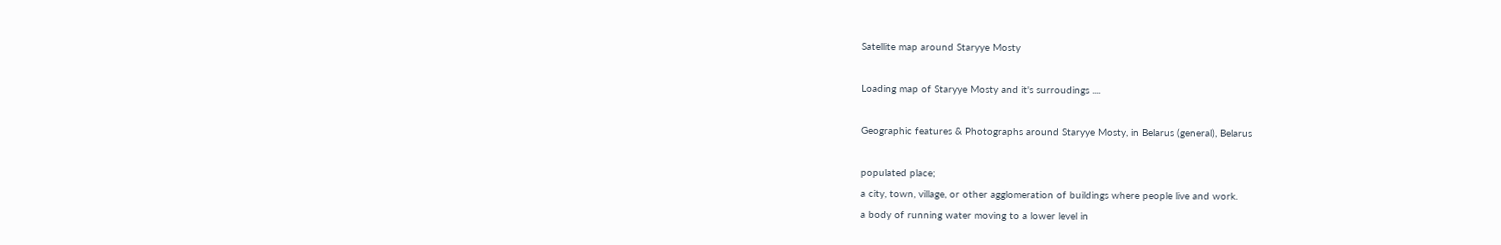Satellite map around Staryye Mosty

Loading map of Staryye Mosty and it's surroudings ....

Geographic features & Photographs around Staryye Mosty, in Belarus (general), Belarus

populated place;
a city, town, village, or other agglomeration of buildings where people live and work.
a body of running water moving to a lower level in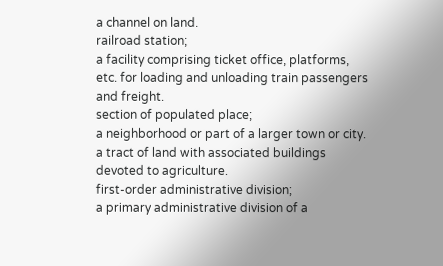a channel on land.
railroad station;
a facility comprising ticket office, platforms, etc. for loading and unloading train passengers and freight.
section of populated place;
a neighborhood or part of a larger town or city.
a tract of land with associated buildings devoted to agriculture.
first-order administrative division;
a primary administrative division of a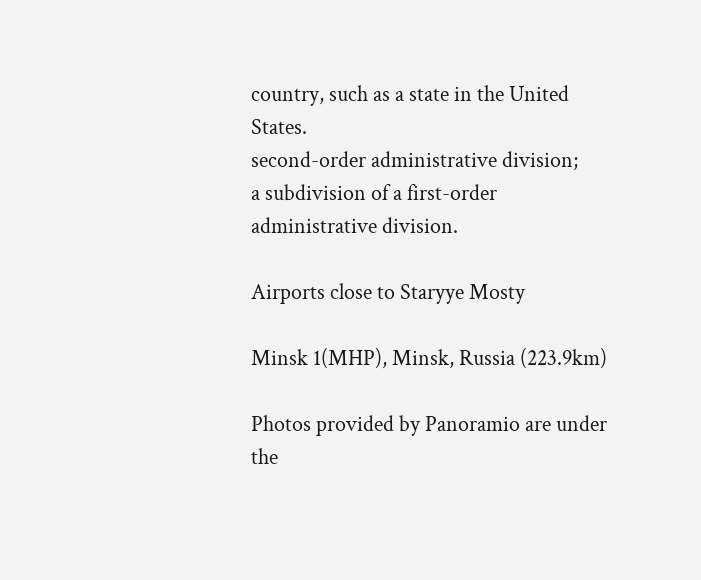country, such as a state in the United States.
second-order administrative division;
a subdivision of a first-order administrative division.

Airports close to Staryye Mosty

Minsk 1(MHP), Minsk, Russia (223.9km)

Photos provided by Panoramio are under the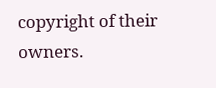copyright of their owners.